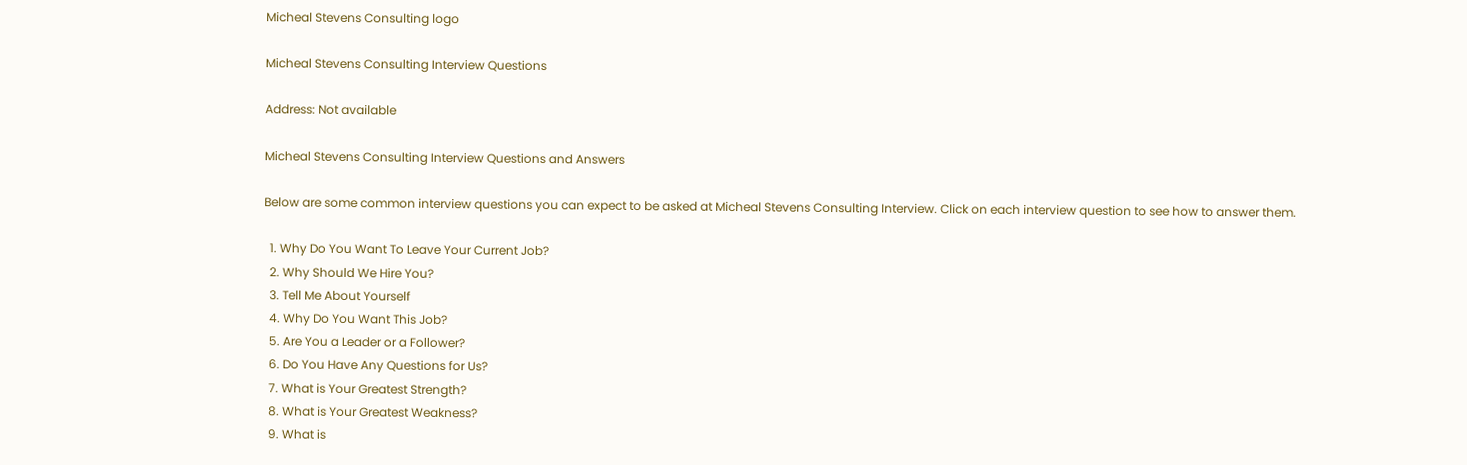Micheal Stevens Consulting logo

Micheal Stevens Consulting Interview Questions

Address: Not available

Micheal Stevens Consulting Interview Questions and Answers

Below are some common interview questions you can expect to be asked at Micheal Stevens Consulting Interview. Click on each interview question to see how to answer them.

  1. Why Do You Want To Leave Your Current Job?
  2. Why Should We Hire You?
  3. Tell Me About Yourself
  4. Why Do You Want This Job?
  5. Are You a Leader or a Follower?
  6. Do You Have Any Questions for Us?
  7. What is Your Greatest Strength?
  8. What is Your Greatest Weakness?
  9. What is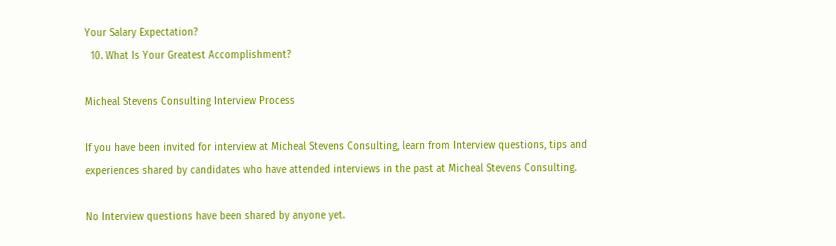Your Salary Expectation?
  10. What Is Your Greatest Accomplishment?

Micheal Stevens Consulting Interview Process

If you have been invited for interview at Micheal Stevens Consulting, learn from Interview questions, tips and experiences shared by candidates who have attended interviews in the past at Micheal Stevens Consulting.

No Interview questions have been shared by anyone yet.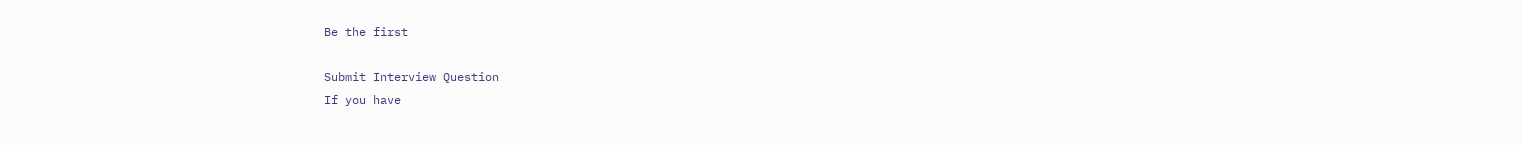Be the first

Submit Interview Question
If you have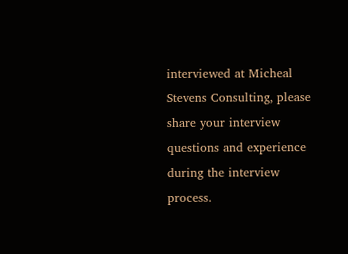interviewed at Micheal Stevens Consulting, please share your interview questions and experience during the interview process.